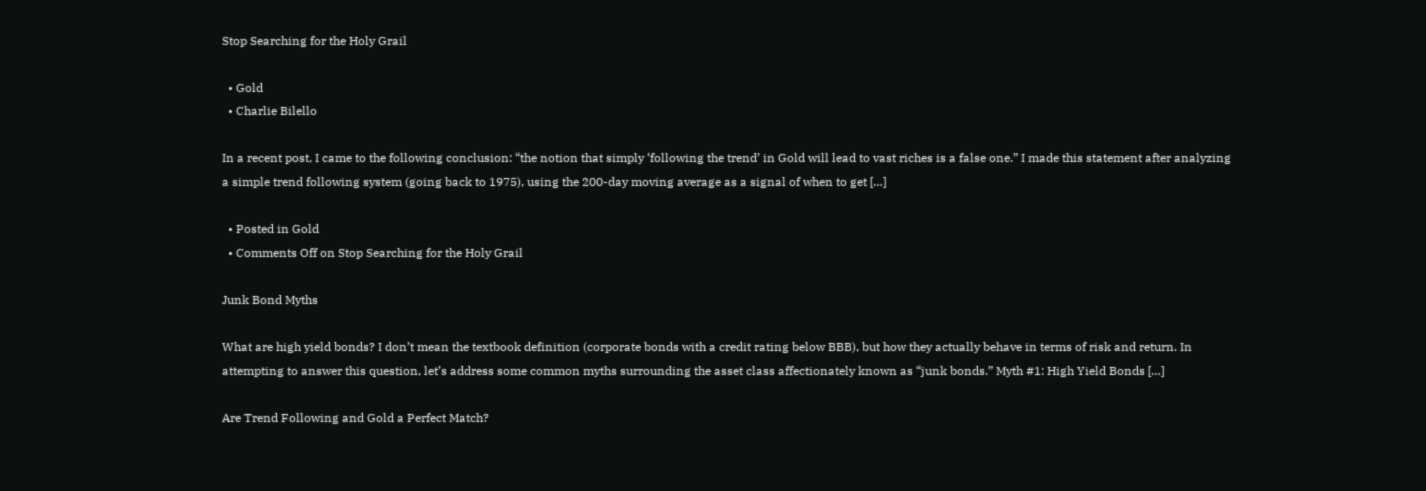Stop Searching for the Holy Grail

  • Gold
  • Charlie Bilello

In a recent post, I came to the following conclusion: “the notion that simply ‘following the trend’ in Gold will lead to vast riches is a false one.” I made this statement after analyzing a simple trend following system (going back to 1975), using the 200-day moving average as a signal of when to get […]

  • Posted in Gold
  • Comments Off on Stop Searching for the Holy Grail

Junk Bond Myths

What are high yield bonds? I don’t mean the textbook definition (corporate bonds with a credit rating below BBB), but how they actually behave in terms of risk and return. In attempting to answer this question, let’s address some common myths surrounding the asset class affectionately known as “junk bonds.” Myth #1: High Yield Bonds […]

Are Trend Following and Gold a Perfect Match?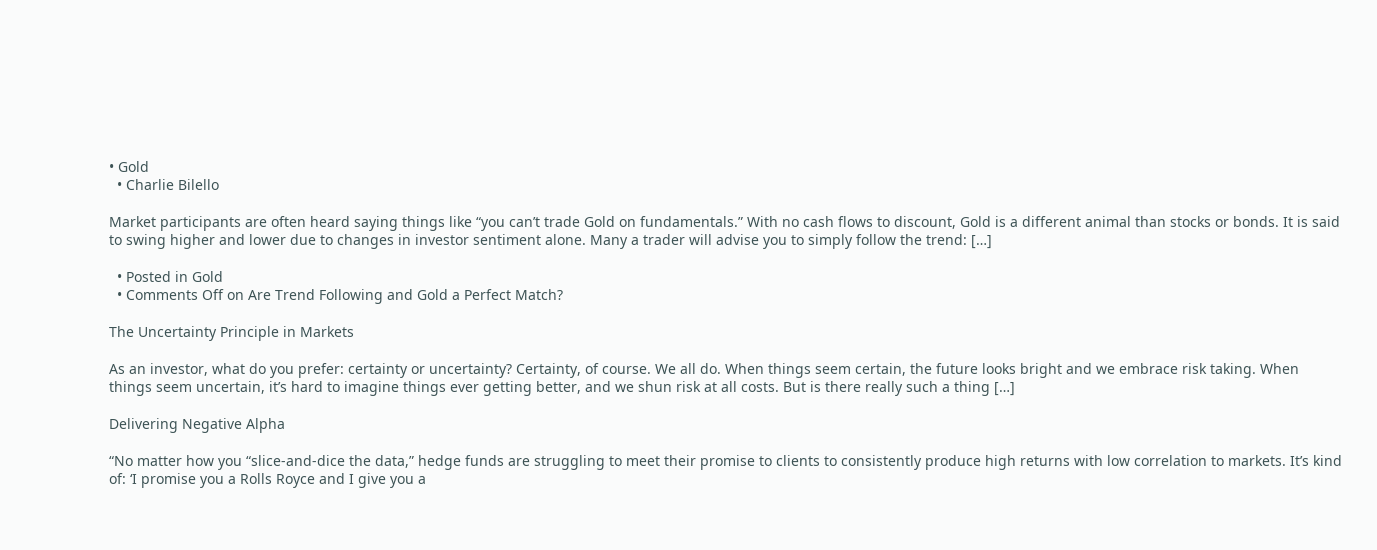• Gold
  • Charlie Bilello

Market participants are often heard saying things like “you can’t trade Gold on fundamentals.” With no cash flows to discount, Gold is a different animal than stocks or bonds. It is said to swing higher and lower due to changes in investor sentiment alone. Many a trader will advise you to simply follow the trend: […]

  • Posted in Gold
  • Comments Off on Are Trend Following and Gold a Perfect Match?

The Uncertainty Principle in Markets

As an investor, what do you prefer: certainty or uncertainty? Certainty, of course. We all do. When things seem certain, the future looks bright and we embrace risk taking. When things seem uncertain, it’s hard to imagine things ever getting better, and we shun risk at all costs. But is there really such a thing […]

Delivering Negative Alpha

“No matter how you “slice-and-dice the data,” hedge funds are struggling to meet their promise to clients to consistently produce high returns with low correlation to markets. It’s kind of: ‘I promise you a Rolls Royce and I give you a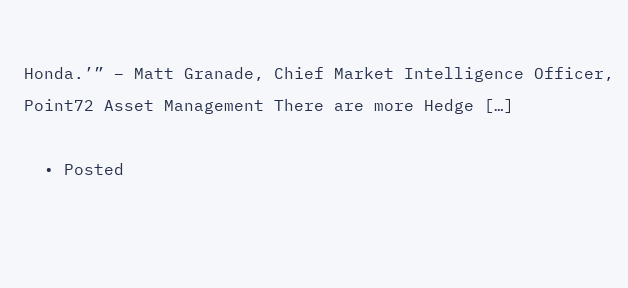Honda.’” – Matt Granade, Chief Market Intelligence Officer, Point72 Asset Management There are more Hedge […]

  • Posted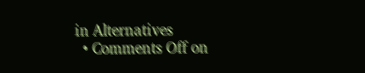in Alternatives
  • Comments Off on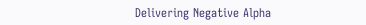Delivering Negative Alpha